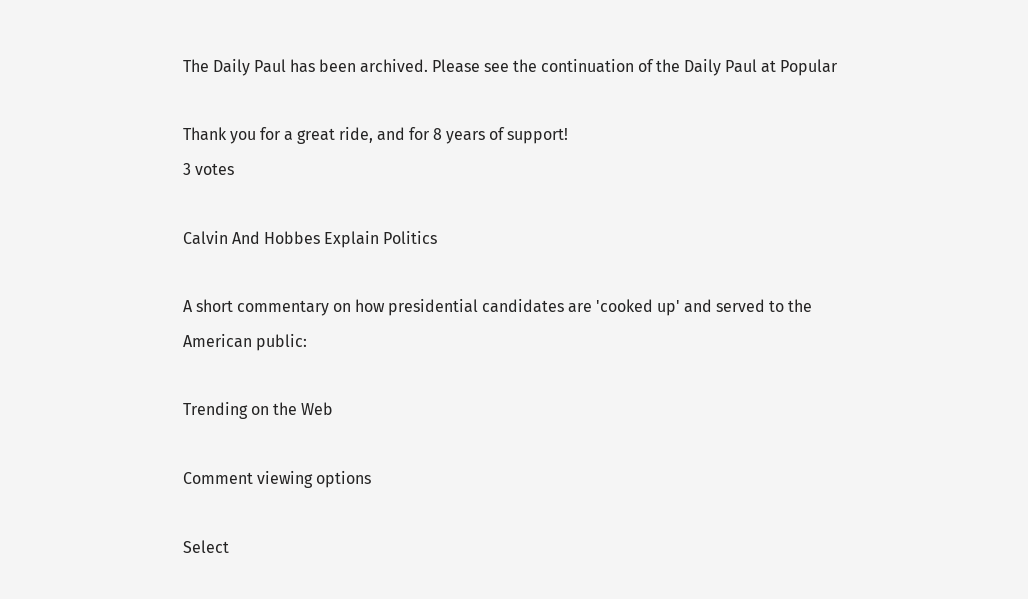The Daily Paul has been archived. Please see the continuation of the Daily Paul at Popular

Thank you for a great ride, and for 8 years of support!
3 votes

Calvin And Hobbes Explain Politics

A short commentary on how presidential candidates are 'cooked up' and served to the American public:

Trending on the Web

Comment viewing options

Select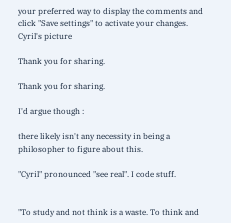your preferred way to display the comments and click "Save settings" to activate your changes.
Cyril's picture

Thank you for sharing.

Thank you for sharing.

I'd argue though :

there likely isn't any necessity in being a philosopher to figure about this.

"Cyril" pronounced "see real". I code stuff.


"To study and not think is a waste. To think and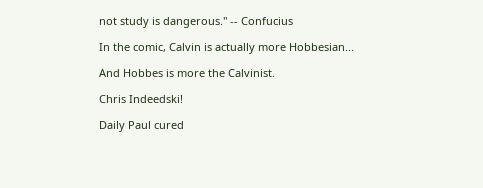not study is dangerous." -- Confucius

In the comic, Calvin is actually more Hobbesian...

And Hobbes is more the Calvinist.

Chris Indeedski!

Daily Paul cured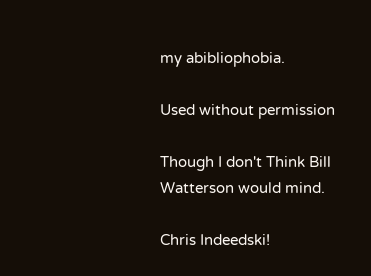my abibliophobia.

Used without permission

Though I don't Think Bill Watterson would mind.

Chris Indeedski!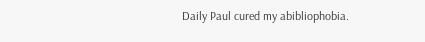Daily Paul cured my abibliophobia.